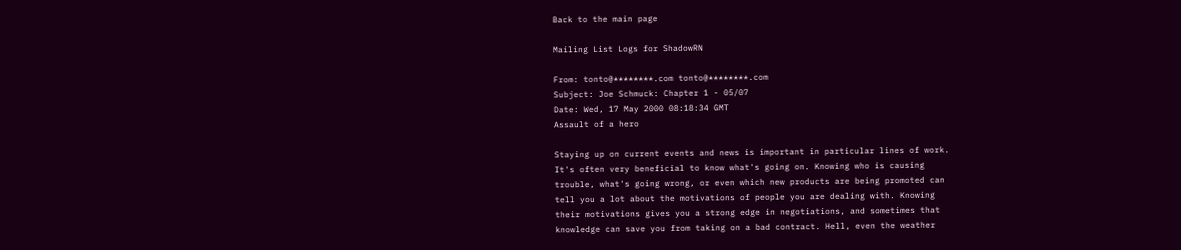Back to the main page

Mailing List Logs for ShadowRN

From: tonto@********.com tonto@********.com
Subject: Joe Schmuck: Chapter 1 - 05/07
Date: Wed, 17 May 2000 08:18:34 GMT
Assault of a hero

Staying up on current events and news is important in particular lines of work.
It's often very beneficial to know what's going on. Knowing who is causing
trouble, what's going wrong, or even which new products are being promoted can
tell you a lot about the motivations of people you are dealing with. Knowing
their motivations gives you a strong edge in negotiations, and sometimes that
knowledge can save you from taking on a bad contract. Hell, even the weather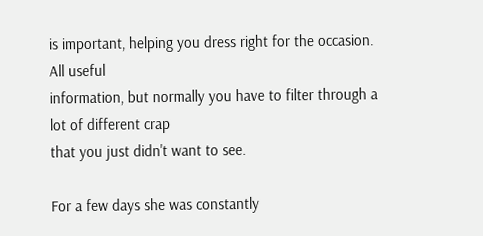is important, helping you dress right for the occasion. All useful
information, but normally you have to filter through a lot of different crap
that you just didn't want to see.

For a few days she was constantly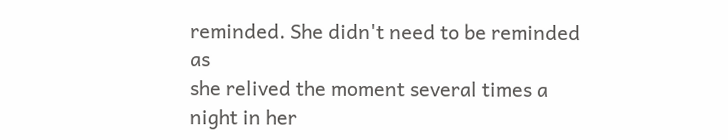reminded. She didn't need to be reminded as
she relived the moment several times a night in her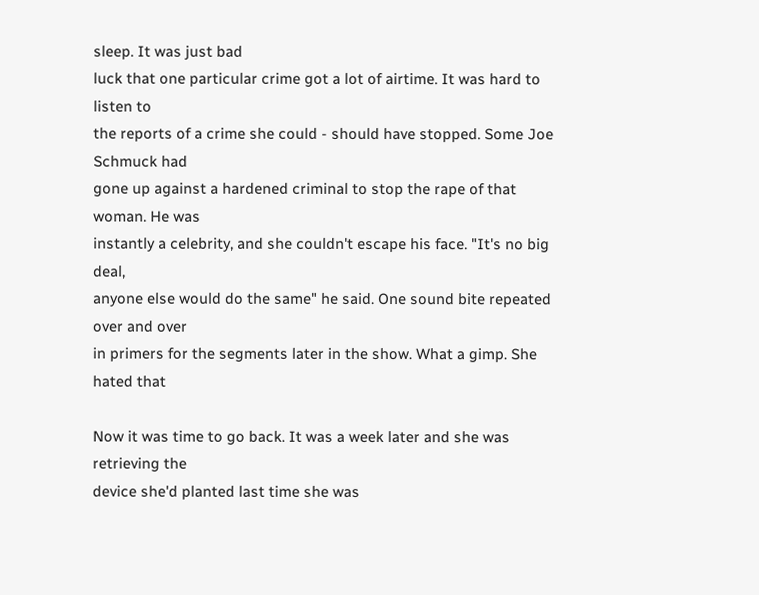sleep. It was just bad
luck that one particular crime got a lot of airtime. It was hard to listen to
the reports of a crime she could - should have stopped. Some Joe Schmuck had
gone up against a hardened criminal to stop the rape of that woman. He was
instantly a celebrity, and she couldn't escape his face. "It's no big deal,
anyone else would do the same" he said. One sound bite repeated over and over
in primers for the segments later in the show. What a gimp. She hated that

Now it was time to go back. It was a week later and she was retrieving the
device she'd planted last time she was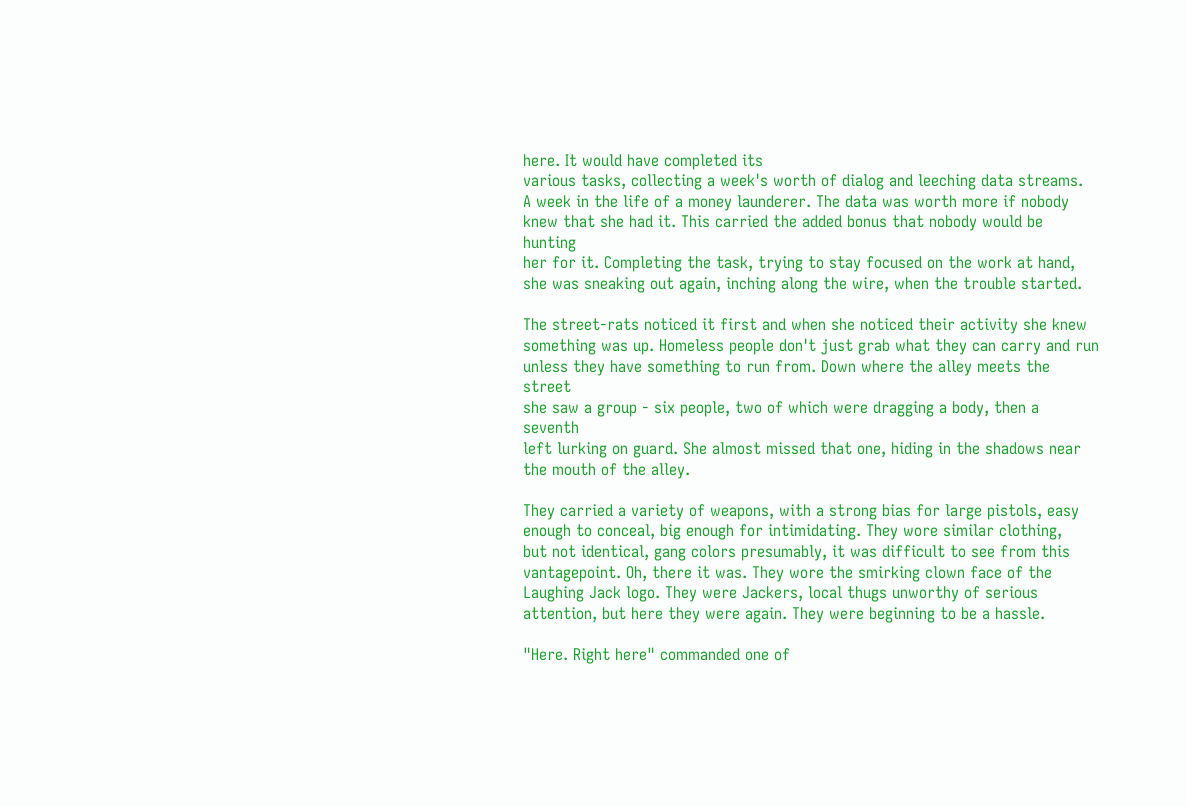here. It would have completed its
various tasks, collecting a week's worth of dialog and leeching data streams.
A week in the life of a money launderer. The data was worth more if nobody
knew that she had it. This carried the added bonus that nobody would be hunting
her for it. Completing the task, trying to stay focused on the work at hand,
she was sneaking out again, inching along the wire, when the trouble started.

The street-rats noticed it first and when she noticed their activity she knew
something was up. Homeless people don't just grab what they can carry and run
unless they have something to run from. Down where the alley meets the street
she saw a group - six people, two of which were dragging a body, then a seventh
left lurking on guard. She almost missed that one, hiding in the shadows near
the mouth of the alley.

They carried a variety of weapons, with a strong bias for large pistols, easy
enough to conceal, big enough for intimidating. They wore similar clothing,
but not identical, gang colors presumably, it was difficult to see from this
vantagepoint. Oh, there it was. They wore the smirking clown face of the
Laughing Jack logo. They were Jackers, local thugs unworthy of serious
attention, but here they were again. They were beginning to be a hassle.

"Here. Right here" commanded one of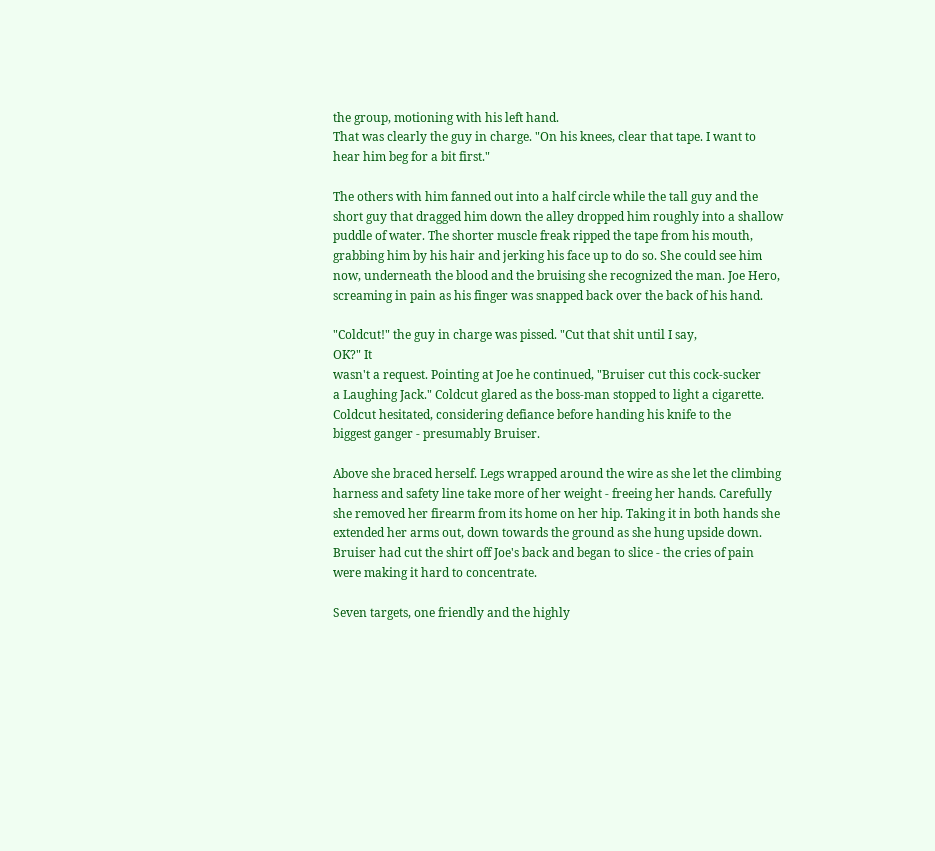the group, motioning with his left hand.
That was clearly the guy in charge. "On his knees, clear that tape. I want to
hear him beg for a bit first."

The others with him fanned out into a half circle while the tall guy and the
short guy that dragged him down the alley dropped him roughly into a shallow
puddle of water. The shorter muscle freak ripped the tape from his mouth,
grabbing him by his hair and jerking his face up to do so. She could see him
now, underneath the blood and the bruising she recognized the man. Joe Hero,
screaming in pain as his finger was snapped back over the back of his hand.

"Coldcut!" the guy in charge was pissed. "Cut that shit until I say,
OK?" It
wasn't a request. Pointing at Joe he continued, "Bruiser cut this cock-sucker
a Laughing Jack." Coldcut glared as the boss-man stopped to light a cigarette.
Coldcut hesitated, considering defiance before handing his knife to the
biggest ganger - presumably Bruiser.

Above she braced herself. Legs wrapped around the wire as she let the climbing
harness and safety line take more of her weight - freeing her hands. Carefully
she removed her firearm from its home on her hip. Taking it in both hands she
extended her arms out, down towards the ground as she hung upside down.
Bruiser had cut the shirt off Joe's back and began to slice - the cries of pain
were making it hard to concentrate.

Seven targets, one friendly and the highly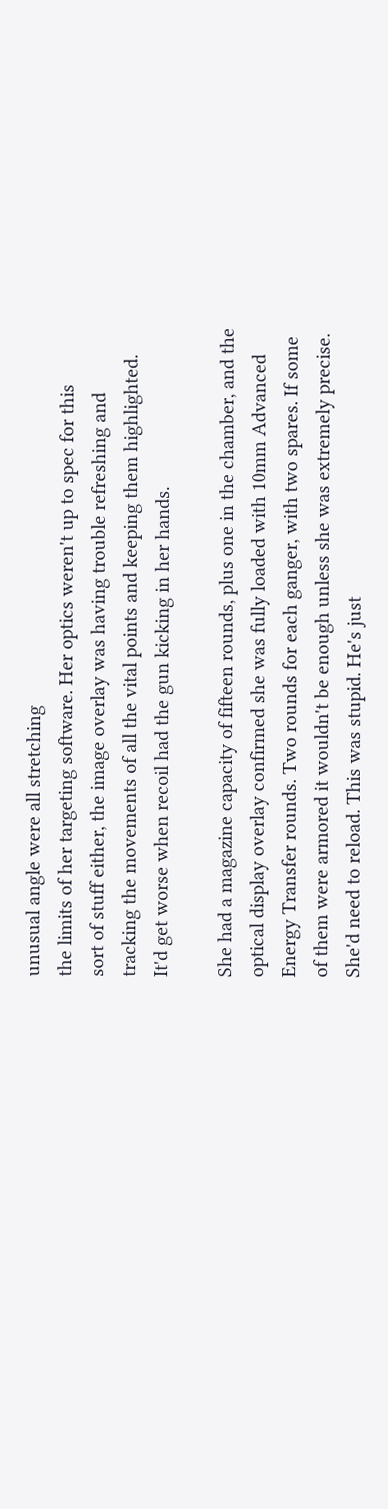unusual angle were all stretching
the limits of her targeting software. Her optics weren't up to spec for this
sort of stuff either, the image overlay was having trouble refreshing and
tracking the movements of all the vital points and keeping them highlighted.
It'd get worse when recoil had the gun kicking in her hands.

She had a magazine capacity of fifteen rounds, plus one in the chamber, and the
optical display overlay confirmed she was fully loaded with 10mm Advanced
Energy Transfer rounds. Two rounds for each ganger, with two spares. If some
of them were armored it wouldn't be enough unless she was extremely precise.
She'd need to reload. This was stupid. He's just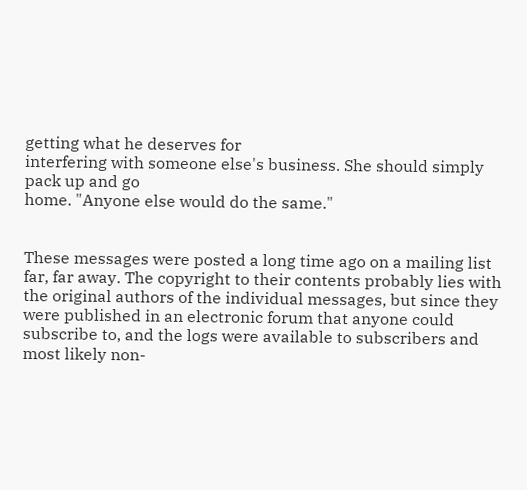getting what he deserves for
interfering with someone else's business. She should simply pack up and go
home. "Anyone else would do the same."


These messages were posted a long time ago on a mailing list far, far away. The copyright to their contents probably lies with the original authors of the individual messages, but since they were published in an electronic forum that anyone could subscribe to, and the logs were available to subscribers and most likely non-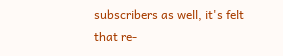subscribers as well, it's felt that re-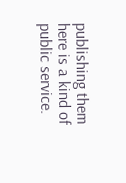publishing them here is a kind of public service.